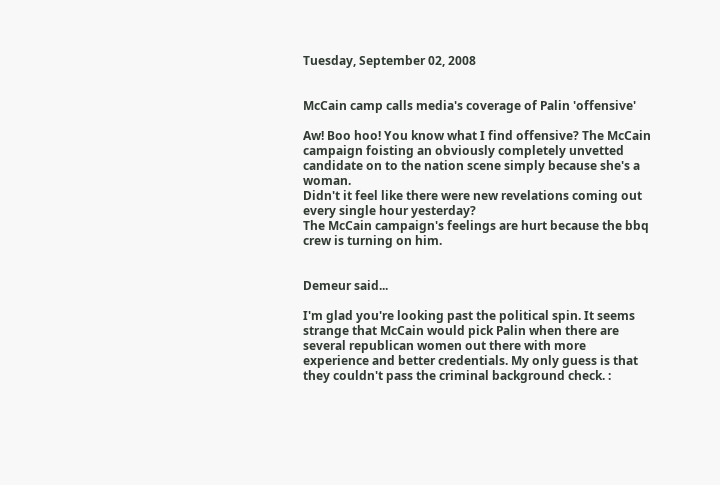Tuesday, September 02, 2008


McCain camp calls media's coverage of Palin 'offensive'

Aw! Boo hoo! You know what I find offensive? The McCain campaign foisting an obviously completely unvetted candidate on to the nation scene simply because she's a woman.
Didn't it feel like there were new revelations coming out every single hour yesterday?
The McCain campaign's feelings are hurt because the bbq crew is turning on him.


Demeur said...

I'm glad you're looking past the political spin. It seems strange that McCain would pick Palin when there are several republican women out there with more experience and better credentials. My only guess is that they couldn't pass the criminal background check. :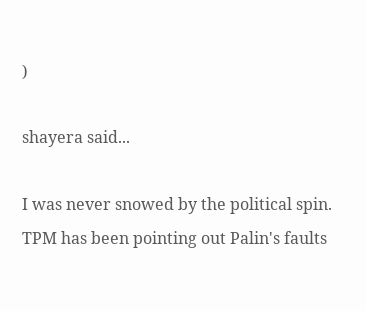)

shayera said...

I was never snowed by the political spin. TPM has been pointing out Palin's faults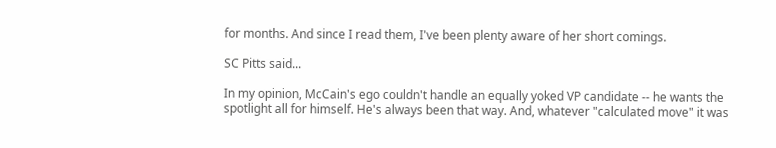for months. And since I read them, I've been plenty aware of her short comings.

SC Pitts said...

In my opinion, McCain's ego couldn't handle an equally yoked VP candidate -- he wants the spotlight all for himself. He's always been that way. And, whatever "calculated move" it was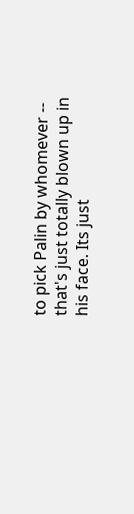to pick Palin by whomever -- that's just totally blown up in his face. Its just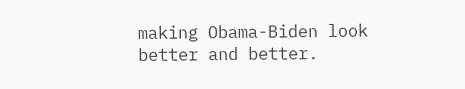making Obama-Biden look better and better.